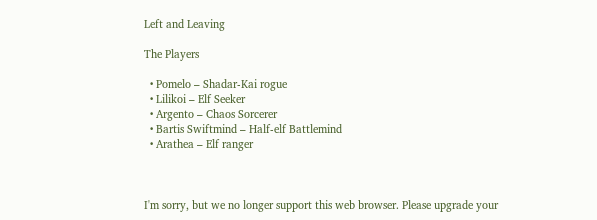Left and Leaving

The Players

  • Pomelo – Shadar-Kai rogue
  • Lilikoi – Elf Seeker
  • Argento – Chaos Sorcerer
  • Bartis Swiftmind – Half-elf Battlemind
  • Arathea – Elf ranger



I'm sorry, but we no longer support this web browser. Please upgrade your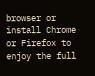browser or install Chrome or Firefox to enjoy the full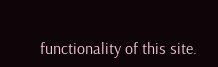functionality of this site.